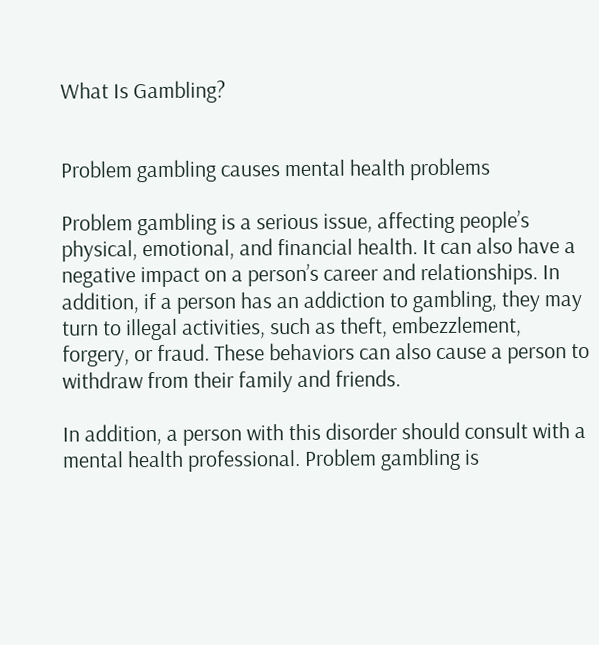What Is Gambling?


Problem gambling causes mental health problems

Problem gambling is a serious issue, affecting people’s physical, emotional, and financial health. It can also have a negative impact on a person’s career and relationships. In addition, if a person has an addiction to gambling, they may turn to illegal activities, such as theft, embezzlement, forgery, or fraud. These behaviors can also cause a person to withdraw from their family and friends.

In addition, a person with this disorder should consult with a mental health professional. Problem gambling is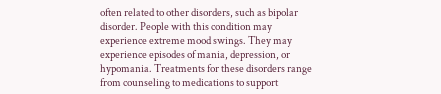often related to other disorders, such as bipolar disorder. People with this condition may experience extreme mood swings. They may experience episodes of mania, depression, or hypomania. Treatments for these disorders range from counseling to medications to support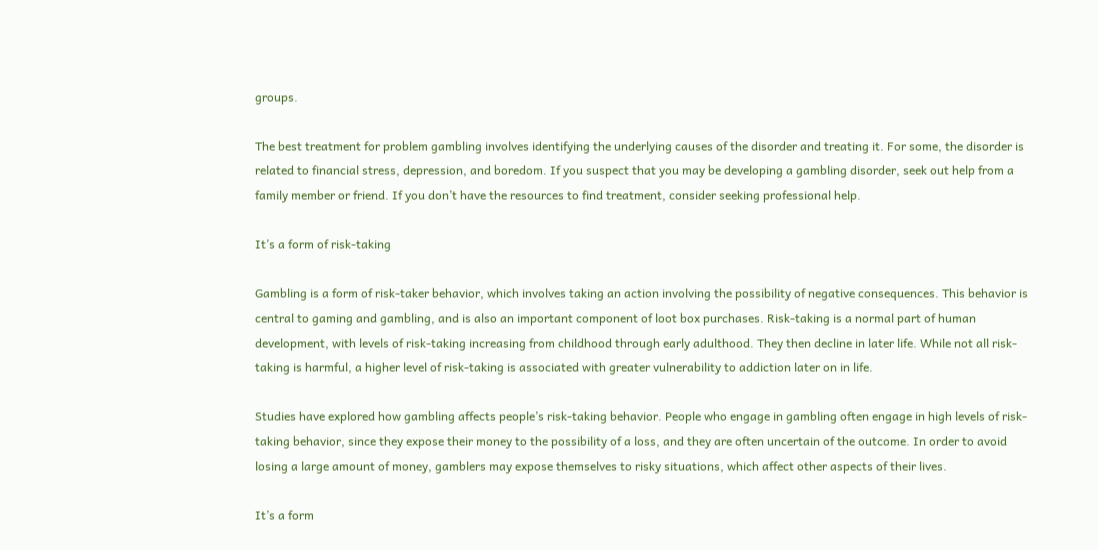groups.

The best treatment for problem gambling involves identifying the underlying causes of the disorder and treating it. For some, the disorder is related to financial stress, depression, and boredom. If you suspect that you may be developing a gambling disorder, seek out help from a family member or friend. If you don’t have the resources to find treatment, consider seeking professional help.

It’s a form of risk-taking

Gambling is a form of risk-taker behavior, which involves taking an action involving the possibility of negative consequences. This behavior is central to gaming and gambling, and is also an important component of loot box purchases. Risk-taking is a normal part of human development, with levels of risk-taking increasing from childhood through early adulthood. They then decline in later life. While not all risk-taking is harmful, a higher level of risk-taking is associated with greater vulnerability to addiction later on in life.

Studies have explored how gambling affects people’s risk-taking behavior. People who engage in gambling often engage in high levels of risk-taking behavior, since they expose their money to the possibility of a loss, and they are often uncertain of the outcome. In order to avoid losing a large amount of money, gamblers may expose themselves to risky situations, which affect other aspects of their lives.

It’s a form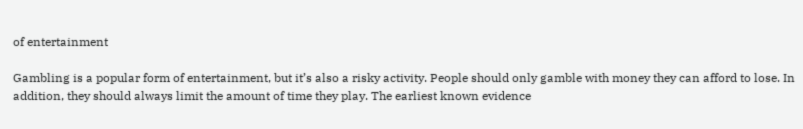of entertainment

Gambling is a popular form of entertainment, but it’s also a risky activity. People should only gamble with money they can afford to lose. In addition, they should always limit the amount of time they play. The earliest known evidence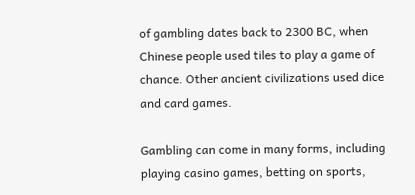of gambling dates back to 2300 BC, when Chinese people used tiles to play a game of chance. Other ancient civilizations used dice and card games.

Gambling can come in many forms, including playing casino games, betting on sports,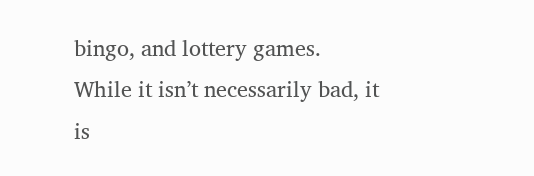bingo, and lottery games. While it isn’t necessarily bad, it is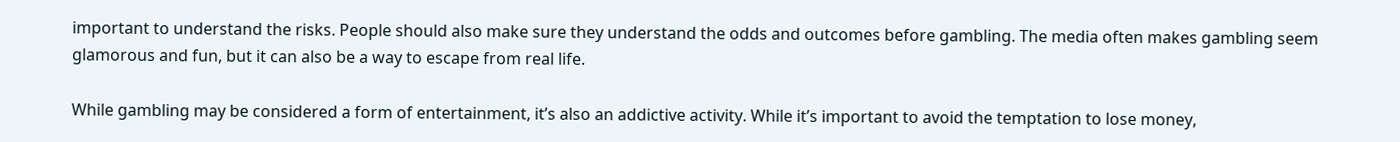important to understand the risks. People should also make sure they understand the odds and outcomes before gambling. The media often makes gambling seem glamorous and fun, but it can also be a way to escape from real life.

While gambling may be considered a form of entertainment, it’s also an addictive activity. While it’s important to avoid the temptation to lose money,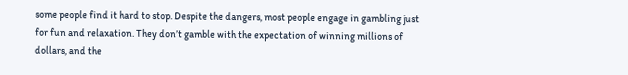some people find it hard to stop. Despite the dangers, most people engage in gambling just for fun and relaxation. They don’t gamble with the expectation of winning millions of dollars, and the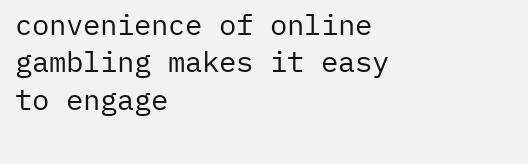convenience of online gambling makes it easy to engage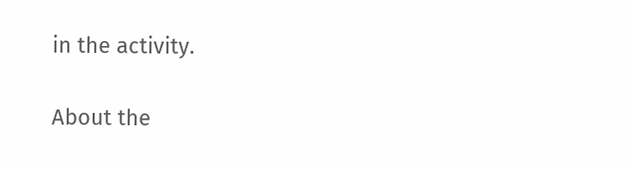in the activity.

About the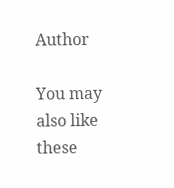Author

You may also like these